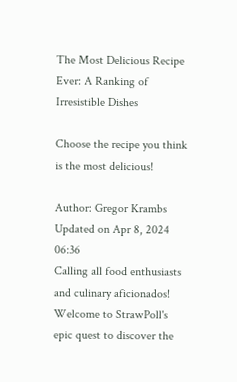The Most Delicious Recipe Ever: A Ranking of Irresistible Dishes

Choose the recipe you think is the most delicious!

Author: Gregor Krambs
Updated on Apr 8, 2024 06:36
Calling all food enthusiasts and culinary aficionados! Welcome to StrawPoll's epic quest to discover the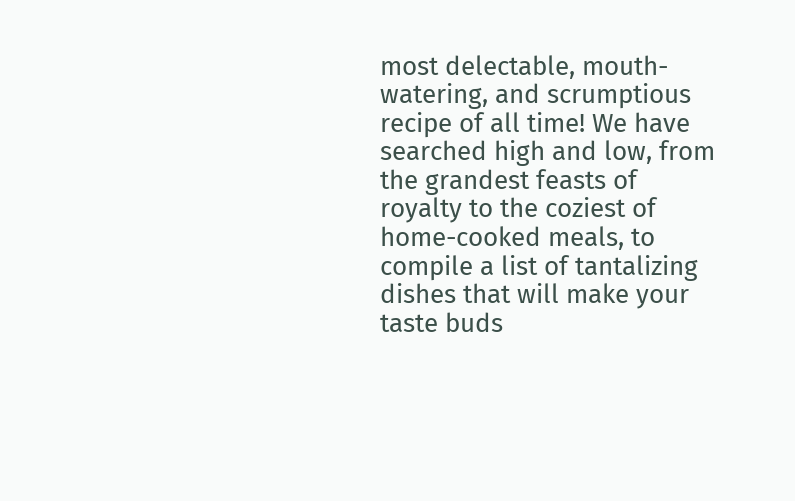most delectable, mouth-watering, and scrumptious recipe of all time! We have searched high and low, from the grandest feasts of royalty to the coziest of home-cooked meals, to compile a list of tantalizing dishes that will make your taste buds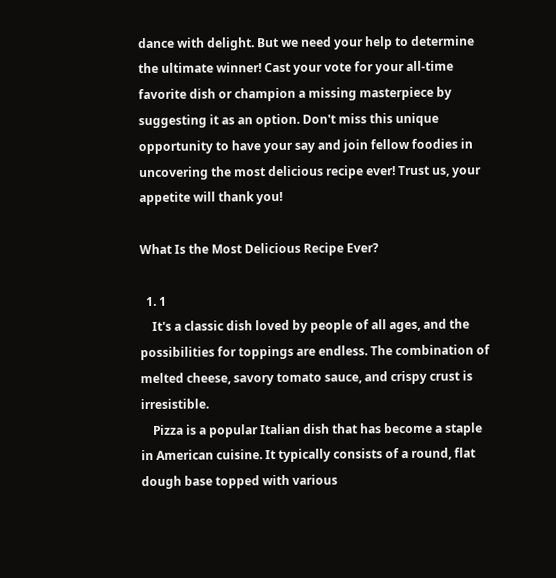dance with delight. But we need your help to determine the ultimate winner! Cast your vote for your all-time favorite dish or champion a missing masterpiece by suggesting it as an option. Don't miss this unique opportunity to have your say and join fellow foodies in uncovering the most delicious recipe ever! Trust us, your appetite will thank you!

What Is the Most Delicious Recipe Ever?

  1. 1
    It's a classic dish loved by people of all ages, and the possibilities for toppings are endless. The combination of melted cheese, savory tomato sauce, and crispy crust is irresistible.
    Pizza is a popular Italian dish that has become a staple in American cuisine. It typically consists of a round, flat dough base topped with various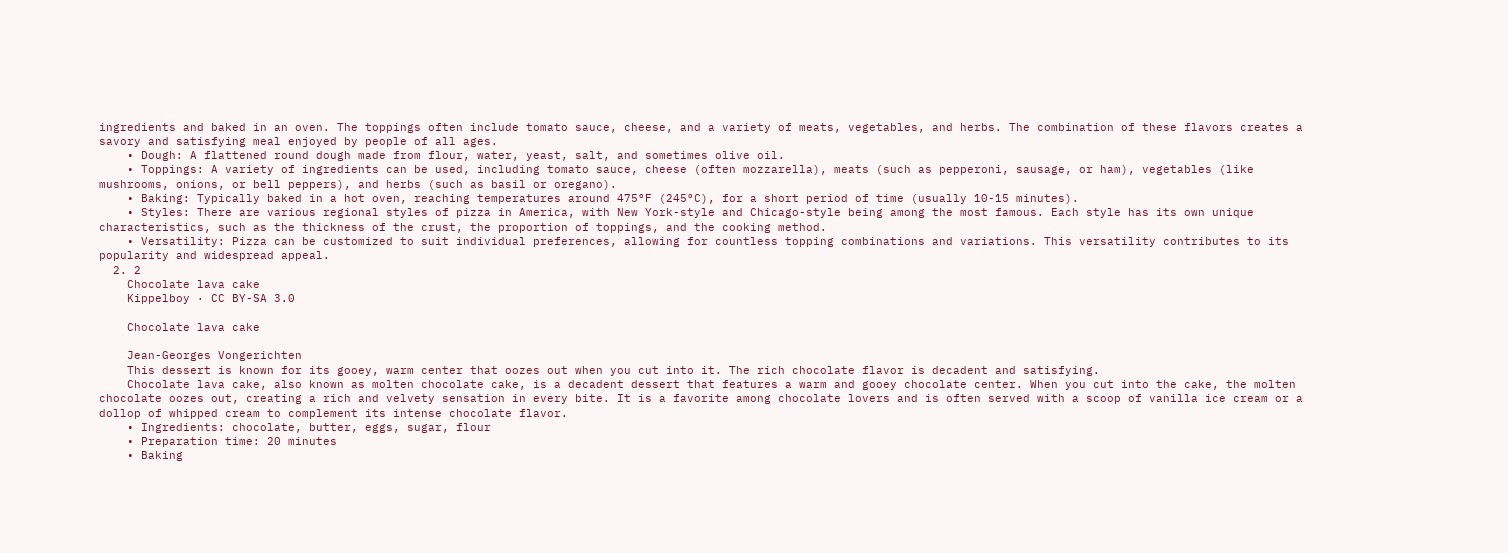ingredients and baked in an oven. The toppings often include tomato sauce, cheese, and a variety of meats, vegetables, and herbs. The combination of these flavors creates a savory and satisfying meal enjoyed by people of all ages.
    • Dough: A flattened round dough made from flour, water, yeast, salt, and sometimes olive oil.
    • Toppings: A variety of ingredients can be used, including tomato sauce, cheese (often mozzarella), meats (such as pepperoni, sausage, or ham), vegetables (like mushrooms, onions, or bell peppers), and herbs (such as basil or oregano).
    • Baking: Typically baked in a hot oven, reaching temperatures around 475°F (245°C), for a short period of time (usually 10-15 minutes).
    • Styles: There are various regional styles of pizza in America, with New York-style and Chicago-style being among the most famous. Each style has its own unique characteristics, such as the thickness of the crust, the proportion of toppings, and the cooking method.
    • Versatility: Pizza can be customized to suit individual preferences, allowing for countless topping combinations and variations. This versatility contributes to its popularity and widespread appeal.
  2. 2
    Chocolate lava cake
    Kippelboy · CC BY-SA 3.0

    Chocolate lava cake

    Jean-Georges Vongerichten
    This dessert is known for its gooey, warm center that oozes out when you cut into it. The rich chocolate flavor is decadent and satisfying.
    Chocolate lava cake, also known as molten chocolate cake, is a decadent dessert that features a warm and gooey chocolate center. When you cut into the cake, the molten chocolate oozes out, creating a rich and velvety sensation in every bite. It is a favorite among chocolate lovers and is often served with a scoop of vanilla ice cream or a dollop of whipped cream to complement its intense chocolate flavor.
    • Ingredients: chocolate, butter, eggs, sugar, flour
    • Preparation time: 20 minutes
    • Baking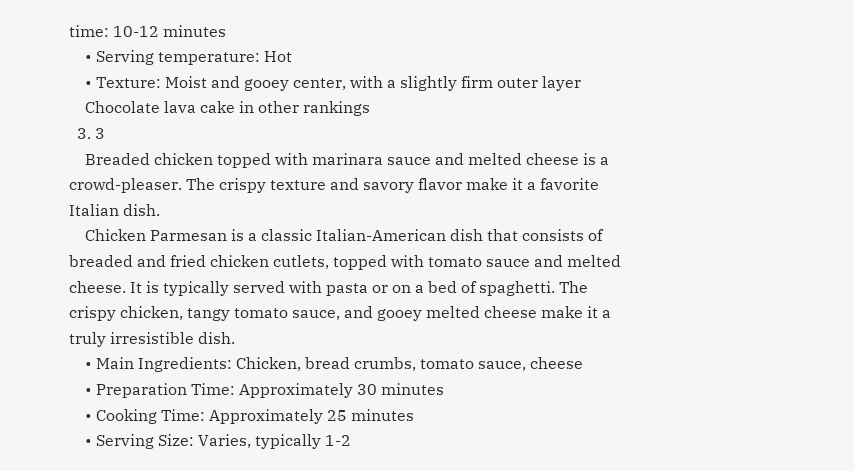time: 10-12 minutes
    • Serving temperature: Hot
    • Texture: Moist and gooey center, with a slightly firm outer layer
    Chocolate lava cake in other rankings
  3. 3
    Breaded chicken topped with marinara sauce and melted cheese is a crowd-pleaser. The crispy texture and savory flavor make it a favorite Italian dish.
    Chicken Parmesan is a classic Italian-American dish that consists of breaded and fried chicken cutlets, topped with tomato sauce and melted cheese. It is typically served with pasta or on a bed of spaghetti. The crispy chicken, tangy tomato sauce, and gooey melted cheese make it a truly irresistible dish.
    • Main Ingredients: Chicken, bread crumbs, tomato sauce, cheese
    • Preparation Time: Approximately 30 minutes
    • Cooking Time: Approximately 25 minutes
    • Serving Size: Varies, typically 1-2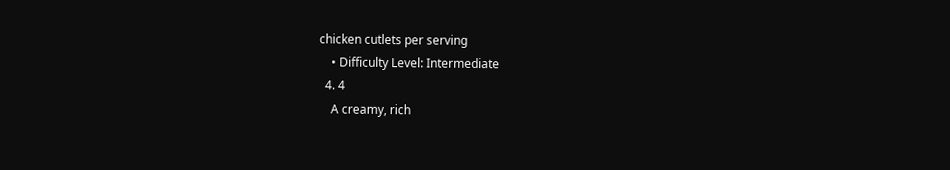chicken cutlets per serving
    • Difficulty Level: Intermediate
  4. 4
    A creamy, rich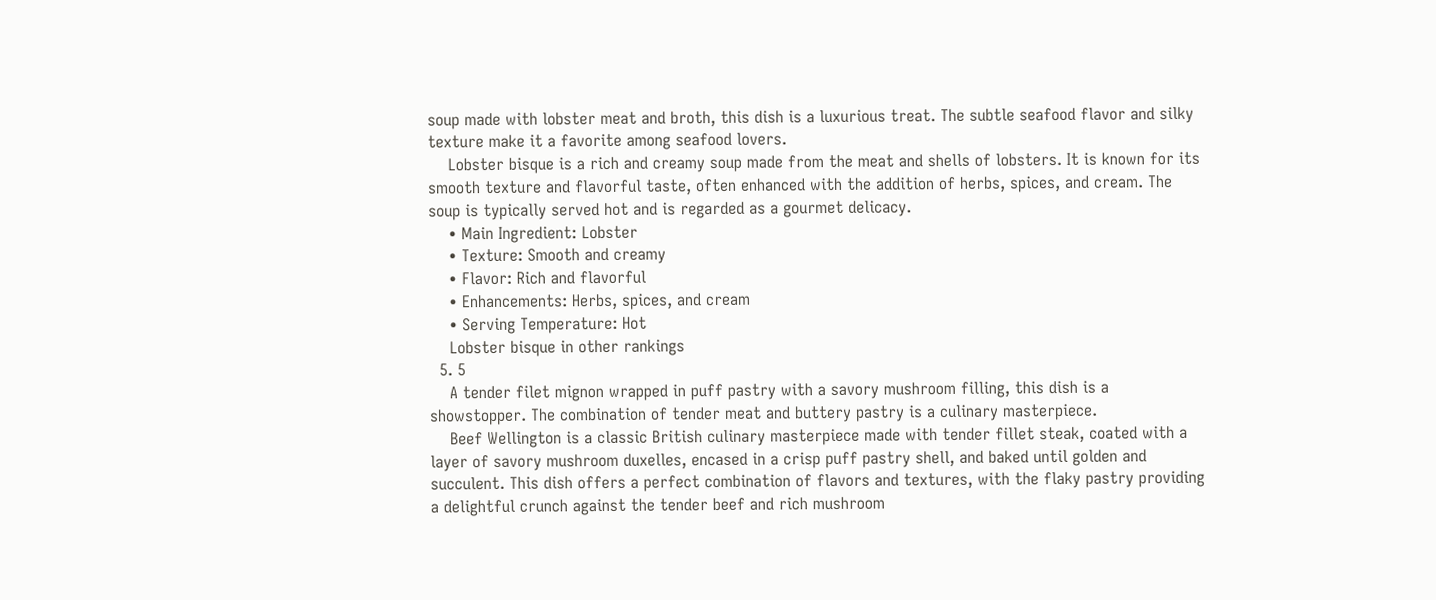soup made with lobster meat and broth, this dish is a luxurious treat. The subtle seafood flavor and silky texture make it a favorite among seafood lovers.
    Lobster bisque is a rich and creamy soup made from the meat and shells of lobsters. It is known for its smooth texture and flavorful taste, often enhanced with the addition of herbs, spices, and cream. The soup is typically served hot and is regarded as a gourmet delicacy.
    • Main Ingredient: Lobster
    • Texture: Smooth and creamy
    • Flavor: Rich and flavorful
    • Enhancements: Herbs, spices, and cream
    • Serving Temperature: Hot
    Lobster bisque in other rankings
  5. 5
    A tender filet mignon wrapped in puff pastry with a savory mushroom filling, this dish is a showstopper. The combination of tender meat and buttery pastry is a culinary masterpiece.
    Beef Wellington is a classic British culinary masterpiece made with tender fillet steak, coated with a layer of savory mushroom duxelles, encased in a crisp puff pastry shell, and baked until golden and succulent. This dish offers a perfect combination of flavors and textures, with the flaky pastry providing a delightful crunch against the tender beef and rich mushroom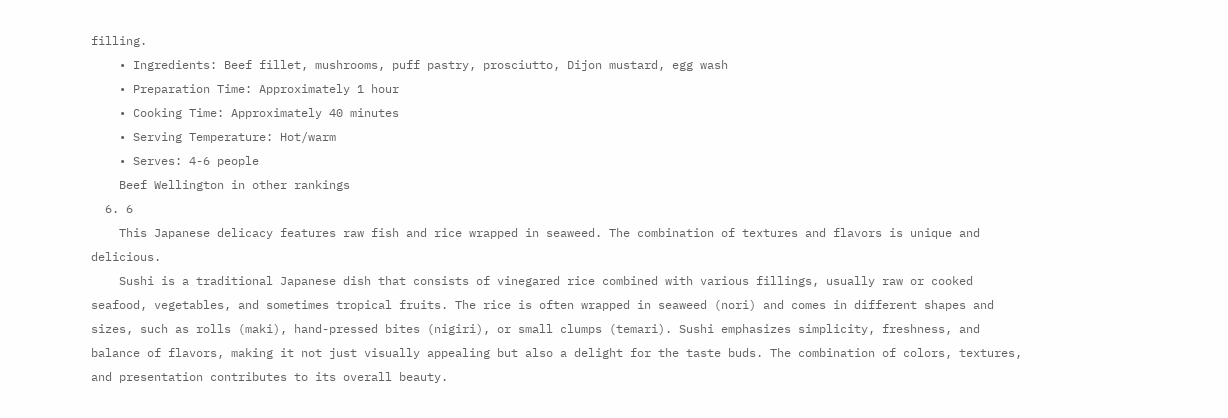filling.
    • Ingredients: Beef fillet, mushrooms, puff pastry, prosciutto, Dijon mustard, egg wash
    • Preparation Time: Approximately 1 hour
    • Cooking Time: Approximately 40 minutes
    • Serving Temperature: Hot/warm
    • Serves: 4-6 people
    Beef Wellington in other rankings
  6. 6
    This Japanese delicacy features raw fish and rice wrapped in seaweed. The combination of textures and flavors is unique and delicious.
    Sushi is a traditional Japanese dish that consists of vinegared rice combined with various fillings, usually raw or cooked seafood, vegetables, and sometimes tropical fruits. The rice is often wrapped in seaweed (nori) and comes in different shapes and sizes, such as rolls (maki), hand-pressed bites (nigiri), or small clumps (temari). Sushi emphasizes simplicity, freshness, and balance of flavors, making it not just visually appealing but also a delight for the taste buds. The combination of colors, textures, and presentation contributes to its overall beauty.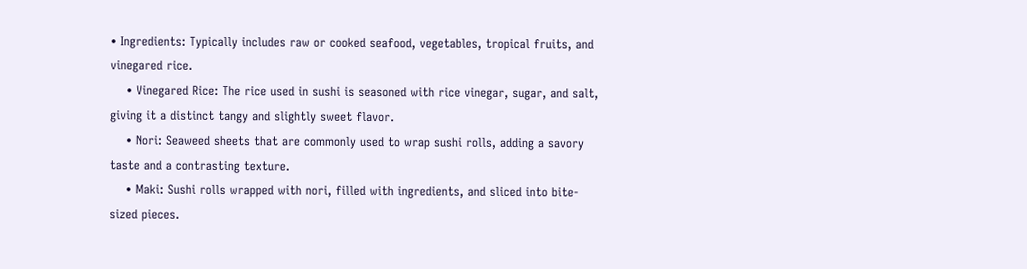• Ingredients: Typically includes raw or cooked seafood, vegetables, tropical fruits, and vinegared rice.
    • Vinegared Rice: The rice used in sushi is seasoned with rice vinegar, sugar, and salt, giving it a distinct tangy and slightly sweet flavor.
    • Nori: Seaweed sheets that are commonly used to wrap sushi rolls, adding a savory taste and a contrasting texture.
    • Maki: Sushi rolls wrapped with nori, filled with ingredients, and sliced into bite-sized pieces.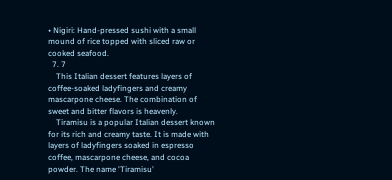• Nigiri: Hand-pressed sushi with a small mound of rice topped with sliced raw or cooked seafood.
  7. 7
    This Italian dessert features layers of coffee-soaked ladyfingers and creamy mascarpone cheese. The combination of sweet and bitter flavors is heavenly.
    Tiramisu is a popular Italian dessert known for its rich and creamy taste. It is made with layers of ladyfingers soaked in espresso coffee, mascarpone cheese, and cocoa powder. The name 'Tiramisu'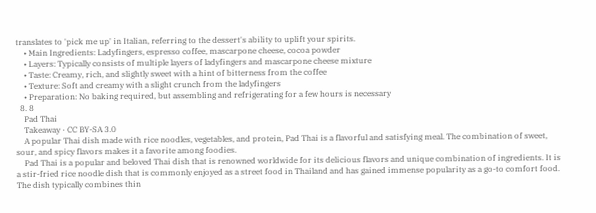translates to 'pick me up' in Italian, referring to the dessert's ability to uplift your spirits.
    • Main Ingredients: Ladyfingers, espresso coffee, mascarpone cheese, cocoa powder
    • Layers: Typically consists of multiple layers of ladyfingers and mascarpone cheese mixture
    • Taste: Creamy, rich, and slightly sweet with a hint of bitterness from the coffee
    • Texture: Soft and creamy with a slight crunch from the ladyfingers
    • Preparation: No baking required, but assembling and refrigerating for a few hours is necessary
  8. 8
    Pad Thai
    Takeaway · CC BY-SA 3.0
    A popular Thai dish made with rice noodles, vegetables, and protein, Pad Thai is a flavorful and satisfying meal. The combination of sweet, sour, and spicy flavors makes it a favorite among foodies.
    Pad Thai is a popular and beloved Thai dish that is renowned worldwide for its delicious flavors and unique combination of ingredients. It is a stir-fried rice noodle dish that is commonly enjoyed as a street food in Thailand and has gained immense popularity as a go-to comfort food. The dish typically combines thin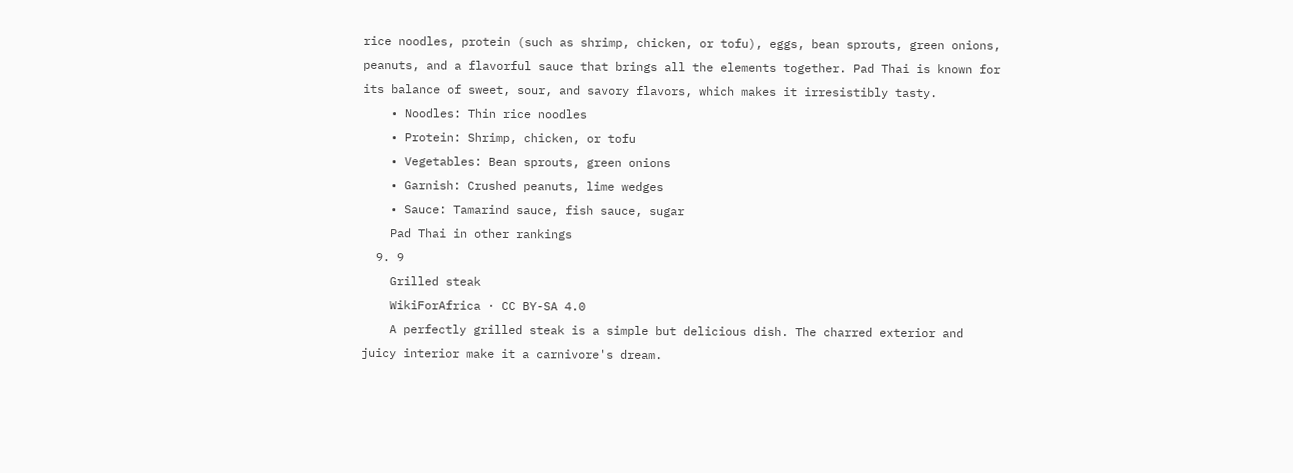rice noodles, protein (such as shrimp, chicken, or tofu), eggs, bean sprouts, green onions, peanuts, and a flavorful sauce that brings all the elements together. Pad Thai is known for its balance of sweet, sour, and savory flavors, which makes it irresistibly tasty.
    • Noodles: Thin rice noodles
    • Protein: Shrimp, chicken, or tofu
    • Vegetables: Bean sprouts, green onions
    • Garnish: Crushed peanuts, lime wedges
    • Sauce: Tamarind sauce, fish sauce, sugar
    Pad Thai in other rankings
  9. 9
    Grilled steak
    WikiForAfrica · CC BY-SA 4.0
    A perfectly grilled steak is a simple but delicious dish. The charred exterior and juicy interior make it a carnivore's dream.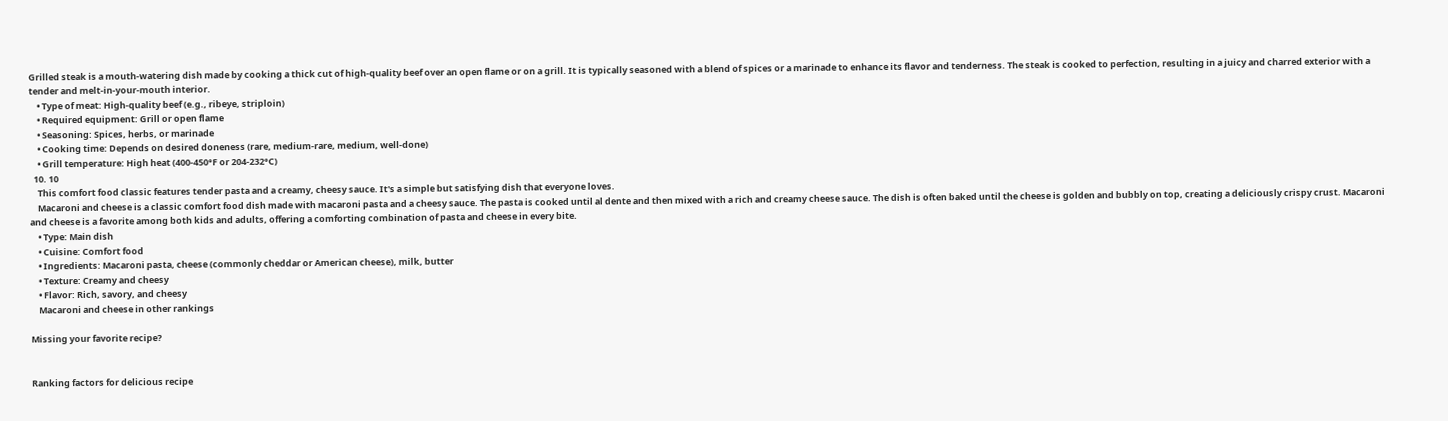Grilled steak is a mouth-watering dish made by cooking a thick cut of high-quality beef over an open flame or on a grill. It is typically seasoned with a blend of spices or a marinade to enhance its flavor and tenderness. The steak is cooked to perfection, resulting in a juicy and charred exterior with a tender and melt-in-your-mouth interior.
    • Type of meat: High-quality beef (e.g., ribeye, striploin)
    • Required equipment: Grill or open flame
    • Seasoning: Spices, herbs, or marinade
    • Cooking time: Depends on desired doneness (rare, medium-rare, medium, well-done)
    • Grill temperature: High heat (400-450°F or 204-232°C)
  10. 10
    This comfort food classic features tender pasta and a creamy, cheesy sauce. It's a simple but satisfying dish that everyone loves.
    Macaroni and cheese is a classic comfort food dish made with macaroni pasta and a cheesy sauce. The pasta is cooked until al dente and then mixed with a rich and creamy cheese sauce. The dish is often baked until the cheese is golden and bubbly on top, creating a deliciously crispy crust. Macaroni and cheese is a favorite among both kids and adults, offering a comforting combination of pasta and cheese in every bite.
    • Type: Main dish
    • Cuisine: Comfort food
    • Ingredients: Macaroni pasta, cheese (commonly cheddar or American cheese), milk, butter
    • Texture: Creamy and cheesy
    • Flavor: Rich, savory, and cheesy
    Macaroni and cheese in other rankings

Missing your favorite recipe?


Ranking factors for delicious recipe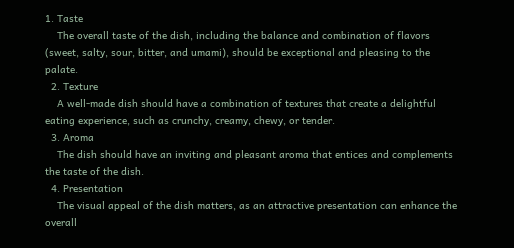1. Taste
    The overall taste of the dish, including the balance and combination of flavors (sweet, salty, sour, bitter, and umami), should be exceptional and pleasing to the palate.
  2. Texture
    A well-made dish should have a combination of textures that create a delightful eating experience, such as crunchy, creamy, chewy, or tender.
  3. Aroma
    The dish should have an inviting and pleasant aroma that entices and complements the taste of the dish.
  4. Presentation
    The visual appeal of the dish matters, as an attractive presentation can enhance the overall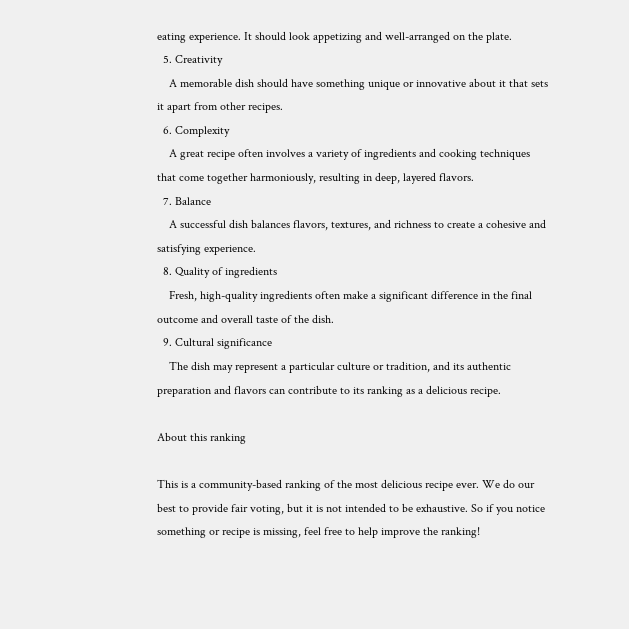eating experience. It should look appetizing and well-arranged on the plate.
  5. Creativity
    A memorable dish should have something unique or innovative about it that sets it apart from other recipes.
  6. Complexity
    A great recipe often involves a variety of ingredients and cooking techniques that come together harmoniously, resulting in deep, layered flavors.
  7. Balance
    A successful dish balances flavors, textures, and richness to create a cohesive and satisfying experience.
  8. Quality of ingredients
    Fresh, high-quality ingredients often make a significant difference in the final outcome and overall taste of the dish.
  9. Cultural significance
    The dish may represent a particular culture or tradition, and its authentic preparation and flavors can contribute to its ranking as a delicious recipe.

About this ranking

This is a community-based ranking of the most delicious recipe ever. We do our best to provide fair voting, but it is not intended to be exhaustive. So if you notice something or recipe is missing, feel free to help improve the ranking!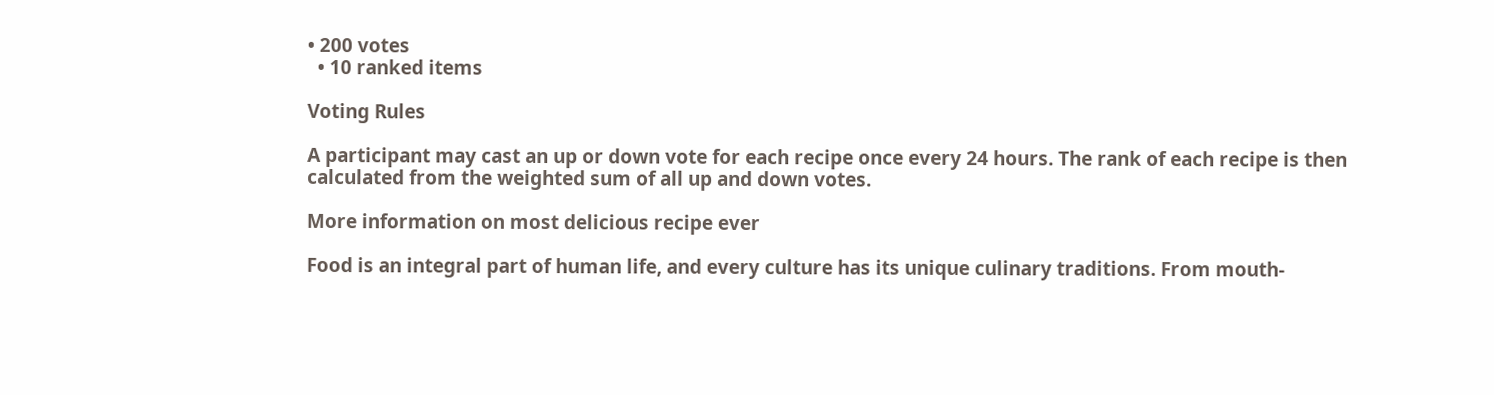• 200 votes
  • 10 ranked items

Voting Rules

A participant may cast an up or down vote for each recipe once every 24 hours. The rank of each recipe is then calculated from the weighted sum of all up and down votes.

More information on most delicious recipe ever

Food is an integral part of human life, and every culture has its unique culinary traditions. From mouth-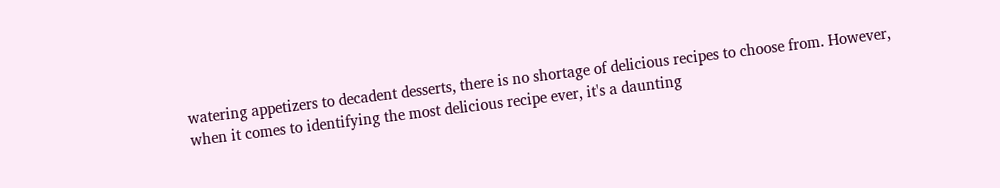watering appetizers to decadent desserts, there is no shortage of delicious recipes to choose from. However, when it comes to identifying the most delicious recipe ever, it's a daunting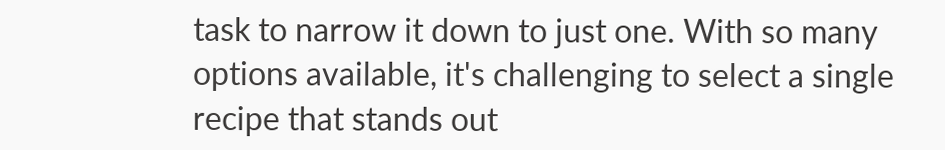task to narrow it down to just one. With so many options available, it's challenging to select a single recipe that stands out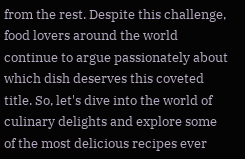from the rest. Despite this challenge, food lovers around the world continue to argue passionately about which dish deserves this coveted title. So, let's dive into the world of culinary delights and explore some of the most delicious recipes ever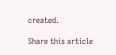created.

Share this article